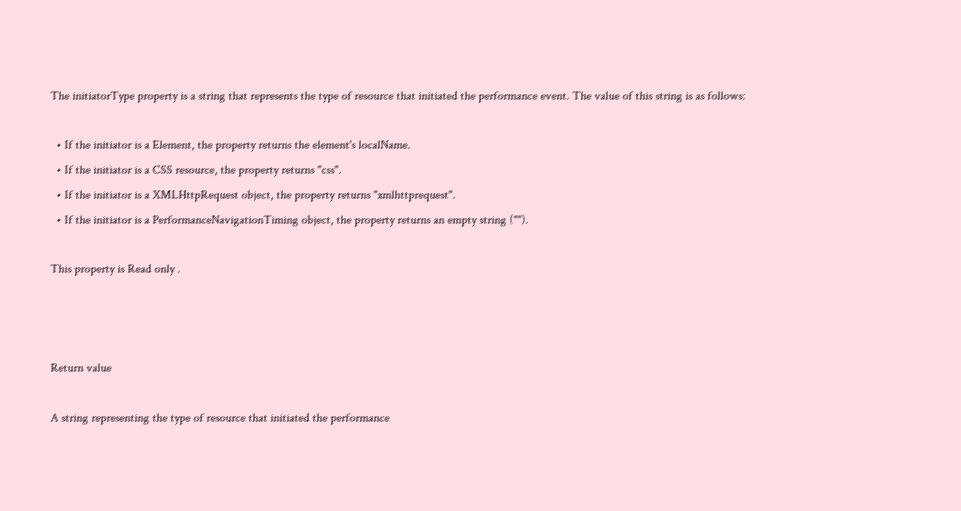The initiatorType property is a string that represents the type of resource that initiated the performance event. The value of this string is as follows:

  • If the initiator is a Element, the property returns the element's localName.
  • If the initiator is a CSS resource, the property returns "css".
  • If the initiator is a XMLHttpRequest object, the property returns "xmlhttprequest".
  • If the initiator is a PerformanceNavigationTiming object, the property returns an empty string ("").

This property is Read only .



Return value

A string representing the type of resource that initiated the performance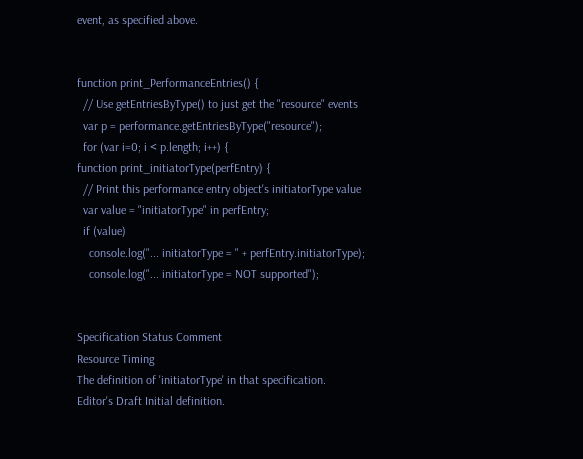event, as specified above.


function print_PerformanceEntries() {
  // Use getEntriesByType() to just get the "resource" events
  var p = performance.getEntriesByType("resource");
  for (var i=0; i < p.length; i++) {
function print_initiatorType(perfEntry) {
  // Print this performance entry object's initiatorType value
  var value = "initiatorType" in perfEntry;
  if (value)
    console.log("... initiatorType = " + perfEntry.initiatorType);
    console.log("... initiatorType = NOT supported");


Specification Status Comment
Resource Timing
The definition of 'initiatorType' in that specification.
Editor's Draft Initial definition.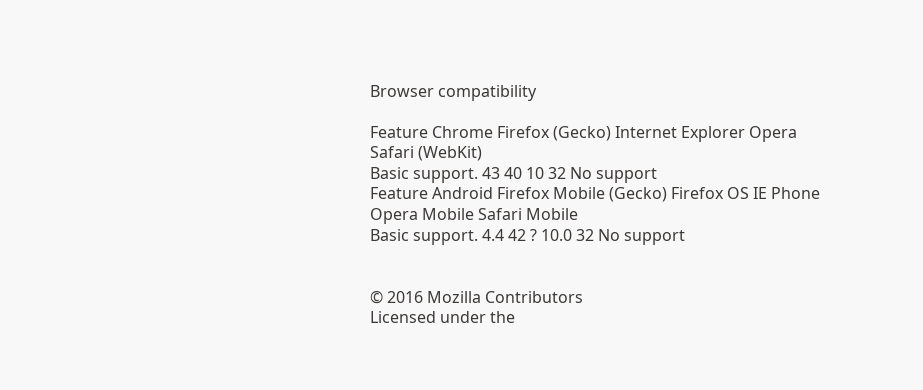Browser compatibility

Feature Chrome Firefox (Gecko) Internet Explorer Opera Safari (WebKit)
Basic support. 43 40 10 32 No support
Feature Android Firefox Mobile (Gecko) Firefox OS IE Phone Opera Mobile Safari Mobile
Basic support. 4.4 42 ? 10.0 32 No support


© 2016 Mozilla Contributors
Licensed under the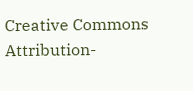Creative Commons Attribution-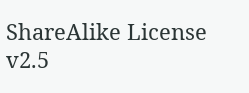ShareAlike License v2.5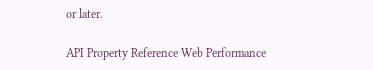or later.

API Property Reference Web Performance